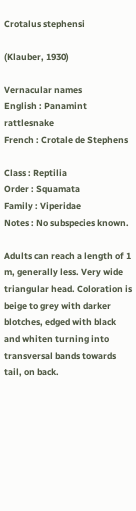Crotalus stephensi

(Klauber, 1930)

Vernacular names
English : Panamint rattlesnake
French : Crotale de Stephens

Class : Reptilia
Order : Squamata
Family : Viperidae
Notes : No subspecies known.

Adults can reach a length of 1 m, generally less. Very wide triangular head. Coloration is beige to grey with darker blotches, edged with black and whiten turning into transversal bands towards tail, on back.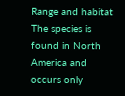Range and habitat
The species is found in North America and occurs only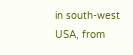in south-west USA, from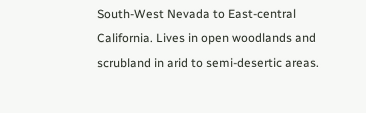South-West Nevada to East-central California. Lives in open woodlands and scrubland in arid to semi-desertic areas.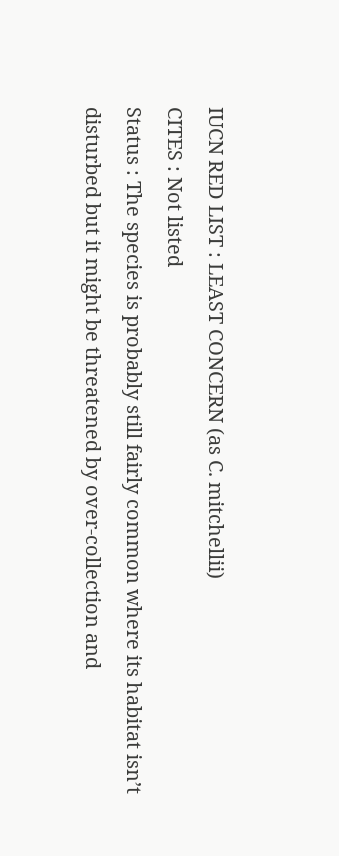IUCN RED LIST : LEAST CONCERN (as C. mitchellii)
CITES : Not listed
Status : The species is probably still fairly common where its habitat isn’t disturbed but it might be threatened by over-collection and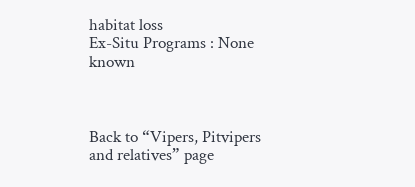habitat loss
Ex-Situ Programs : None known



Back to “Vipers, Pitvipers and relatives” page